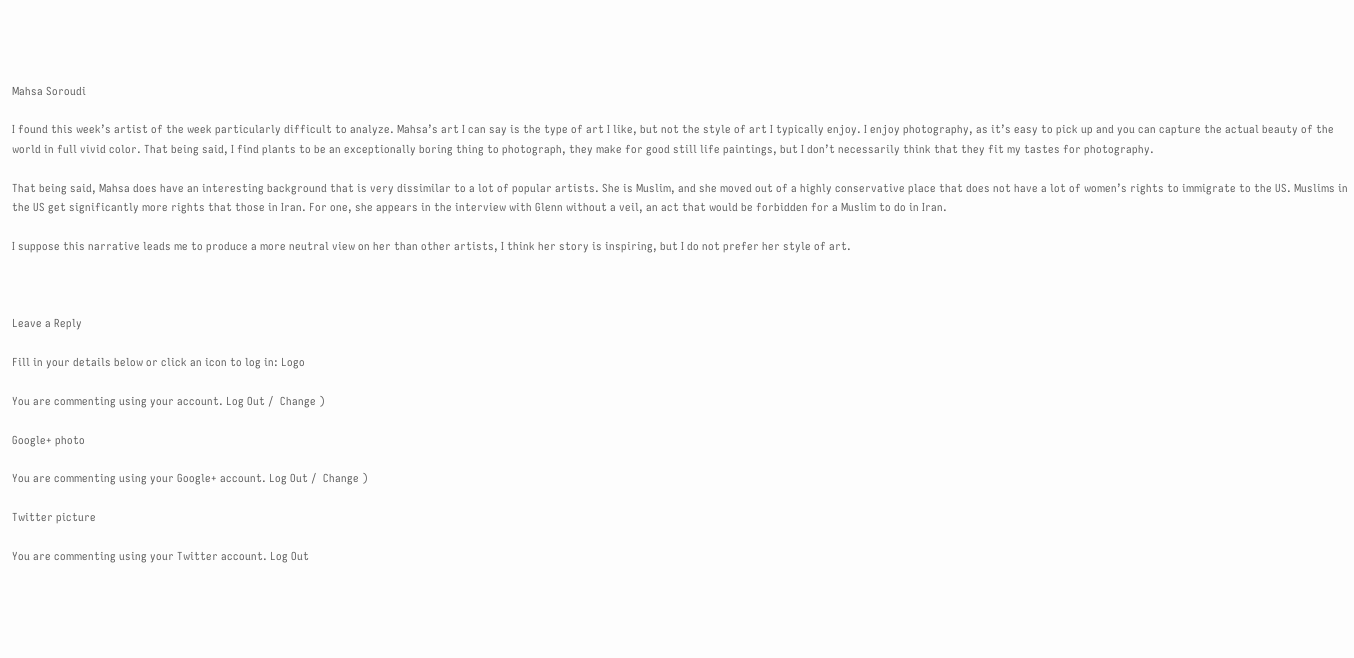Mahsa Soroudi

I found this week’s artist of the week particularly difficult to analyze. Mahsa’s art I can say is the type of art I like, but not the style of art I typically enjoy. I enjoy photography, as it’s easy to pick up and you can capture the actual beauty of the world in full vivid color. That being said, I find plants to be an exceptionally boring thing to photograph, they make for good still life paintings, but I don’t necessarily think that they fit my tastes for photography.

That being said, Mahsa does have an interesting background that is very dissimilar to a lot of popular artists. She is Muslim, and she moved out of a highly conservative place that does not have a lot of women’s rights to immigrate to the US. Muslims in the US get significantly more rights that those in Iran. For one, she appears in the interview with Glenn without a veil, an act that would be forbidden for a Muslim to do in Iran.

I suppose this narrative leads me to produce a more neutral view on her than other artists, I think her story is inspiring, but I do not prefer her style of art.



Leave a Reply

Fill in your details below or click an icon to log in: Logo

You are commenting using your account. Log Out /  Change )

Google+ photo

You are commenting using your Google+ account. Log Out /  Change )

Twitter picture

You are commenting using your Twitter account. Log Out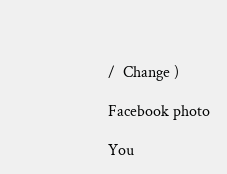/  Change )

Facebook photo

You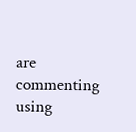are commenting using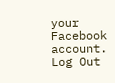your Facebook account. Log Out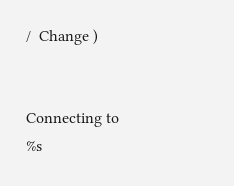/  Change )


Connecting to %s